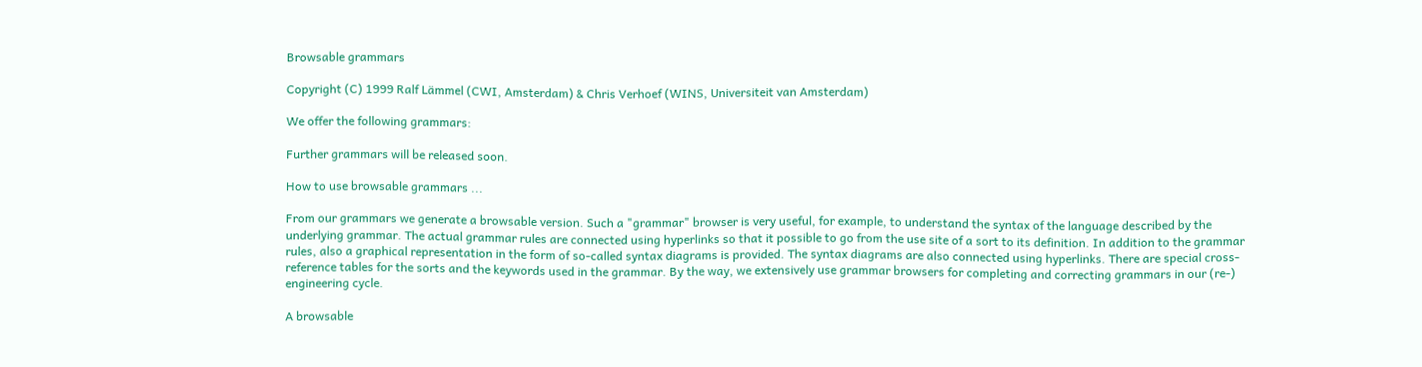Browsable grammars

Copyright (C) 1999 Ralf Lämmel (CWI, Amsterdam) & Chris Verhoef (WINS, Universiteit van Amsterdam)

We offer the following grammars:

Further grammars will be released soon.

How to use browsable grammars ...

From our grammars we generate a browsable version. Such a "grammar" browser is very useful, for example, to understand the syntax of the language described by the underlying grammar. The actual grammar rules are connected using hyperlinks so that it possible to go from the use site of a sort to its definition. In addition to the grammar rules, also a graphical representation in the form of so-called syntax diagrams is provided. The syntax diagrams are also connected using hyperlinks. There are special cross-reference tables for the sorts and the keywords used in the grammar. By the way, we extensively use grammar browsers for completing and correcting grammars in our (re-) engineering cycle.

A browsable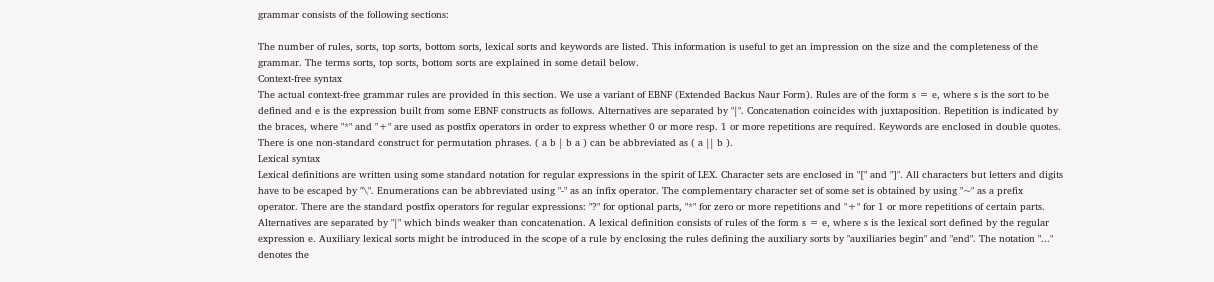grammar consists of the following sections:

The number of rules, sorts, top sorts, bottom sorts, lexical sorts and keywords are listed. This information is useful to get an impression on the size and the completeness of the grammar. The terms sorts, top sorts, bottom sorts are explained in some detail below.
Context-free syntax
The actual context-free grammar rules are provided in this section. We use a variant of EBNF (Extended Backus Naur Form). Rules are of the form s = e, where s is the sort to be defined and e is the expression built from some EBNF constructs as follows. Alternatives are separated by "|". Concatenation coincides with juxtaposition. Repetition is indicated by the braces, where "*" and "+" are used as postfix operators in order to express whether 0 or more resp. 1 or more repetitions are required. Keywords are enclosed in double quotes. There is one non-standard construct for permutation phrases. ( a b | b a ) can be abbreviated as ( a || b ).
Lexical syntax
Lexical definitions are written using some standard notation for regular expressions in the spirit of LEX. Character sets are enclosed in "[" and "]". All characters but letters and digits have to be escaped by "\". Enumerations can be abbreviated using "-" as an infix operator. The complementary character set of some set is obtained by using "~" as a prefix operator. There are the standard postfix operators for regular expressions: "?" for optional parts, "*" for zero or more repetitions and "+" for 1 or more repetitions of certain parts. Alternatives are separated by "|" which binds weaker than concatenation. A lexical definition consists of rules of the form s = e, where s is the lexical sort defined by the regular expression e. Auxiliary lexical sorts might be introduced in the scope of a rule by enclosing the rules defining the auxiliary sorts by "auxiliaries begin" and "end". The notation "..." denotes the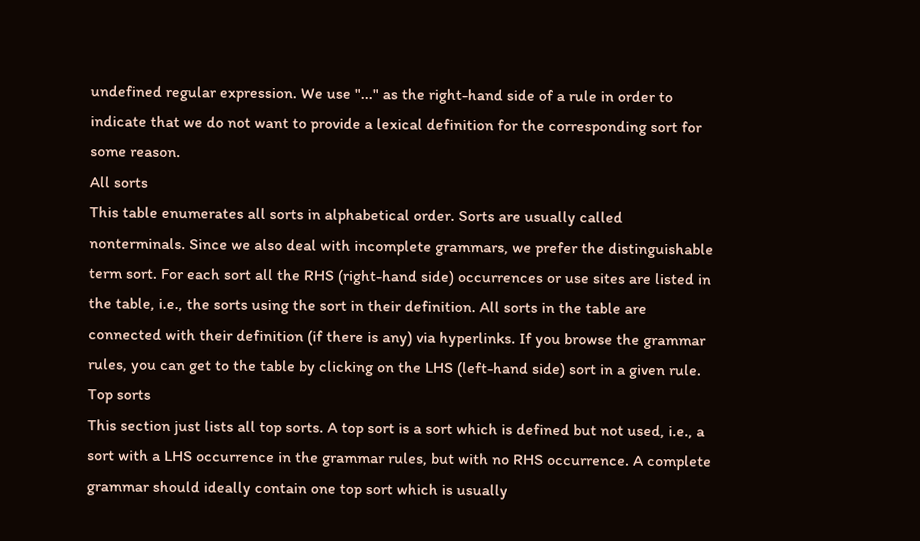undefined regular expression. We use "..." as the right-hand side of a rule in order to indicate that we do not want to provide a lexical definition for the corresponding sort for some reason.
All sorts
This table enumerates all sorts in alphabetical order. Sorts are usually called nonterminals. Since we also deal with incomplete grammars, we prefer the distinguishable term sort. For each sort all the RHS (right-hand side) occurrences or use sites are listed in the table, i.e., the sorts using the sort in their definition. All sorts in the table are connected with their definition (if there is any) via hyperlinks. If you browse the grammar rules, you can get to the table by clicking on the LHS (left-hand side) sort in a given rule.
Top sorts
This section just lists all top sorts. A top sort is a sort which is defined but not used, i.e., a sort with a LHS occurrence in the grammar rules, but with no RHS occurrence. A complete grammar should ideally contain one top sort which is usually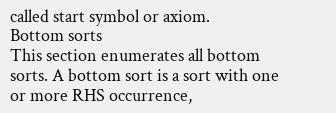called start symbol or axiom.
Bottom sorts
This section enumerates all bottom sorts. A bottom sort is a sort with one or more RHS occurrence,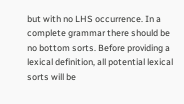but with no LHS occurrence. In a complete grammar there should be no bottom sorts. Before providing a lexical definition, all potential lexical sorts will be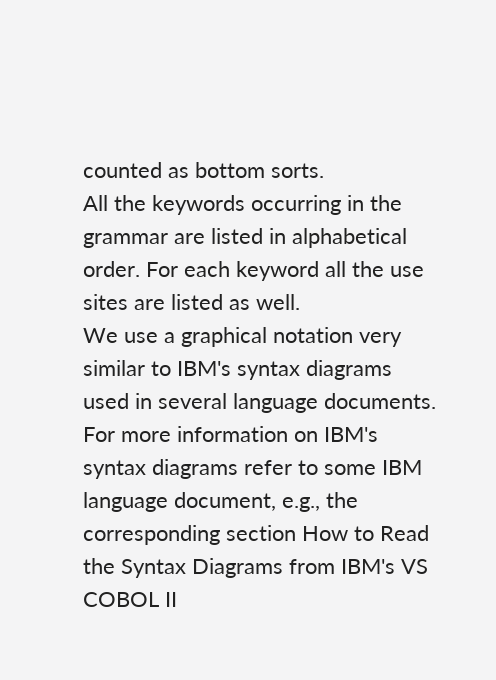counted as bottom sorts.
All the keywords occurring in the grammar are listed in alphabetical order. For each keyword all the use sites are listed as well.
We use a graphical notation very similar to IBM's syntax diagrams used in several language documents. For more information on IBM's syntax diagrams refer to some IBM language document, e.g., the corresponding section How to Read the Syntax Diagrams from IBM's VS COBOL II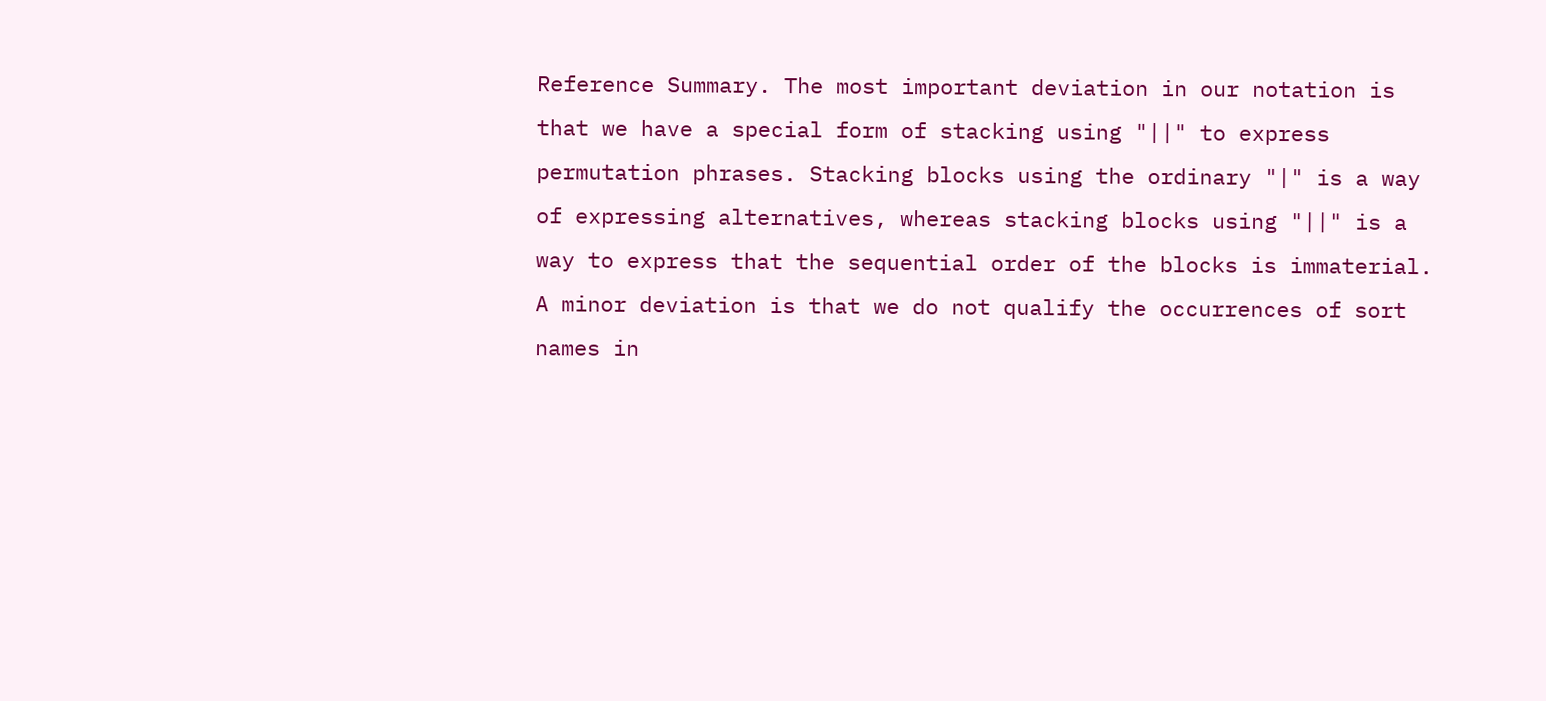Reference Summary. The most important deviation in our notation is that we have a special form of stacking using "||" to express permutation phrases. Stacking blocks using the ordinary "|" is a way of expressing alternatives, whereas stacking blocks using "||" is a way to express that the sequential order of the blocks is immaterial. A minor deviation is that we do not qualify the occurrences of sort names in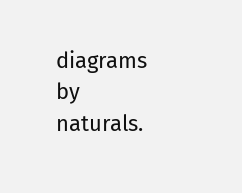diagrams by naturals.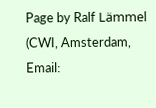Page by Ralf Lämmel (CWI, Amsterdam, Email: